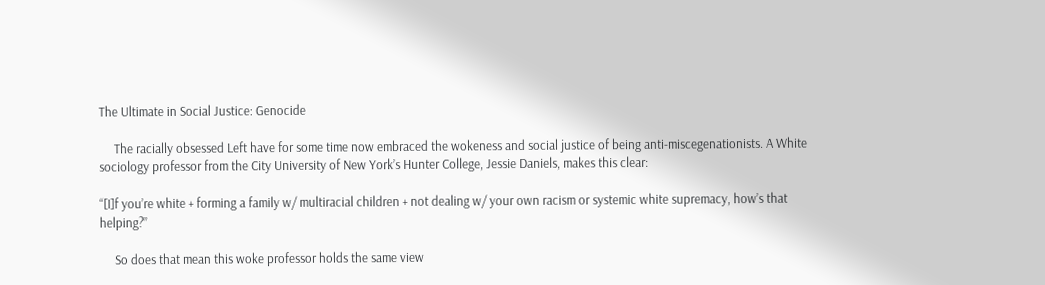The Ultimate in Social Justice: Genocide

     The racially obsessed Left have for some time now embraced the wokeness and social justice of being anti-miscegenationists. A White sociology professor from the City University of New York’s Hunter College, Jessie Daniels, makes this clear:

“[I]f you’re white + forming a family w/ multiracial children + not dealing w/ your own racism or systemic white supremacy, how’s that helping?”

     So does that mean this woke professor holds the same view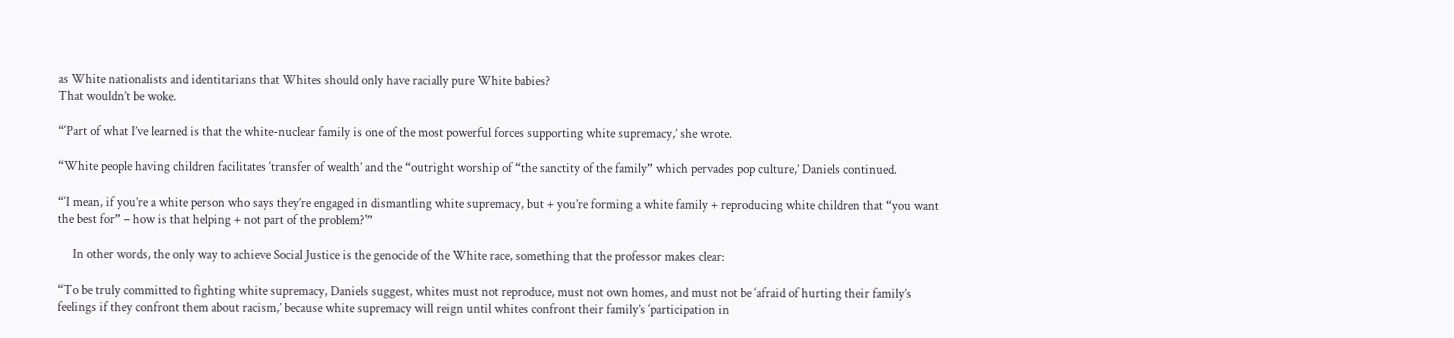as White nationalists and identitarians that Whites should only have racially pure White babies?
That wouldn’t be woke.

“‘Part of what I’ve learned is that the white-nuclear family is one of the most powerful forces supporting white supremacy,’ she wrote.

“White people having children facilitates ‘transfer of wealth’ and the “outright worship of “the sanctity of the family” which pervades pop culture,’ Daniels continued.

“‘I mean, if you’re a white person who says they’re engaged in dismantling white supremacy, but + you’re forming a white family + reproducing white children that “you want the best for” – how is that helping + not part of the problem?'”

     In other words, the only way to achieve Social Justice is the genocide of the White race, something that the professor makes clear:

“To be truly committed to fighting white supremacy, Daniels suggest, whites must not reproduce, must not own homes, and must not be ‘afraid of hurting their family’s feelings if they confront them about racism,’ because white supremacy will reign until whites confront their family’s ‘participation in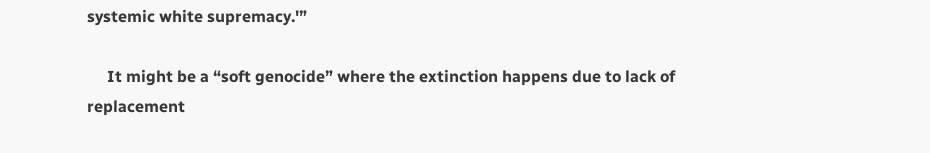systemic white supremacy.'”

     It might be a “soft genocide” where the extinction happens due to lack of replacement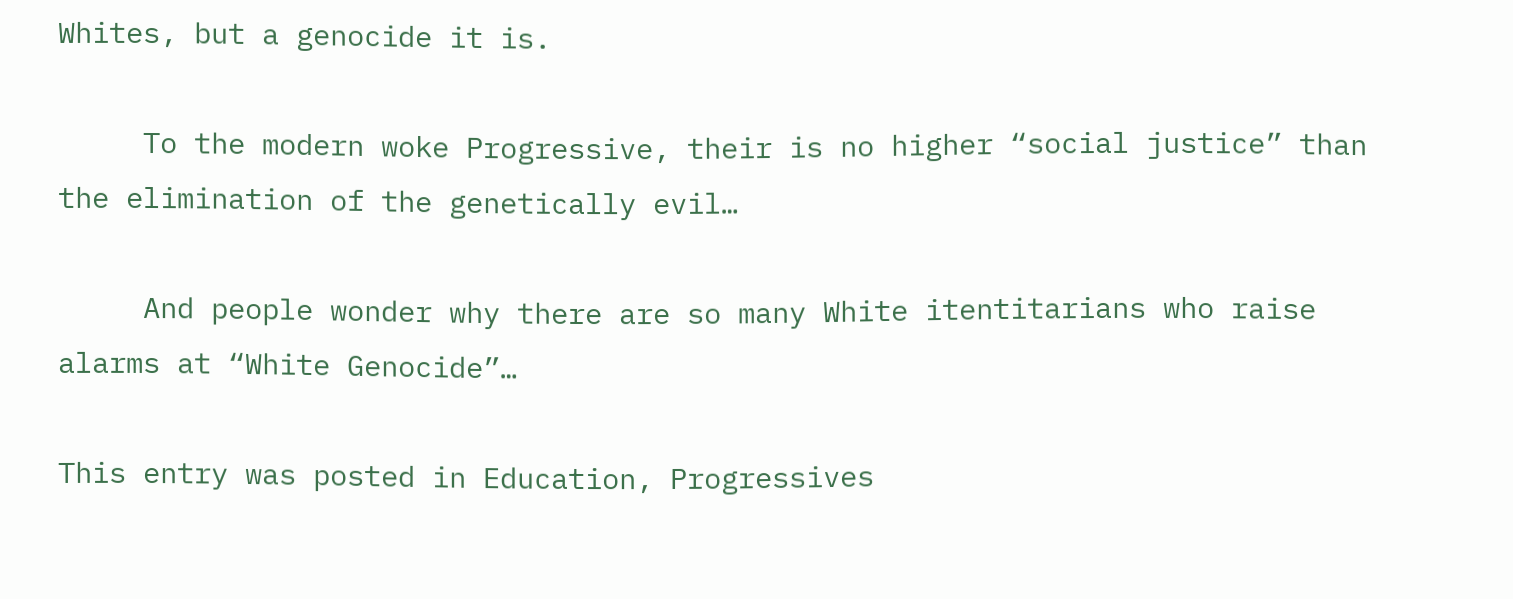Whites, but a genocide it is.

     To the modern woke Progressive, their is no higher “social justice” than the elimination of the genetically evil…

     And people wonder why there are so many White itentitarians who raise alarms at “White Genocide”…

This entry was posted in Education, Progressives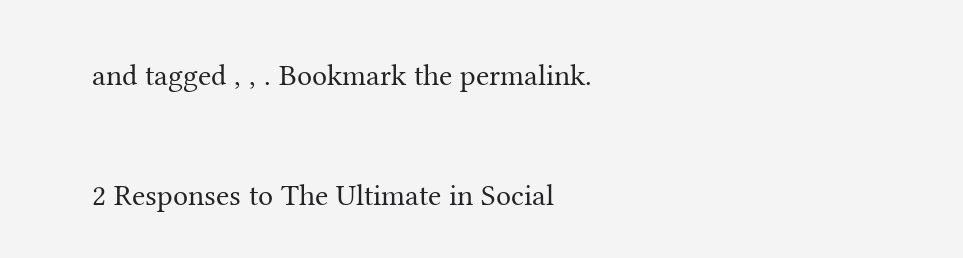and tagged , , . Bookmark the permalink.

2 Responses to The Ultimate in Social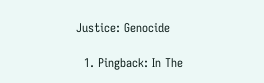Justice: Genocide

  1. Pingback: In The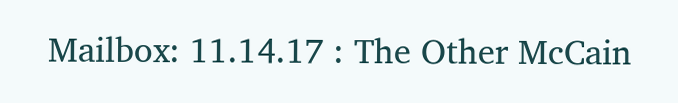Mailbox: 11.14.17 : The Other McCain